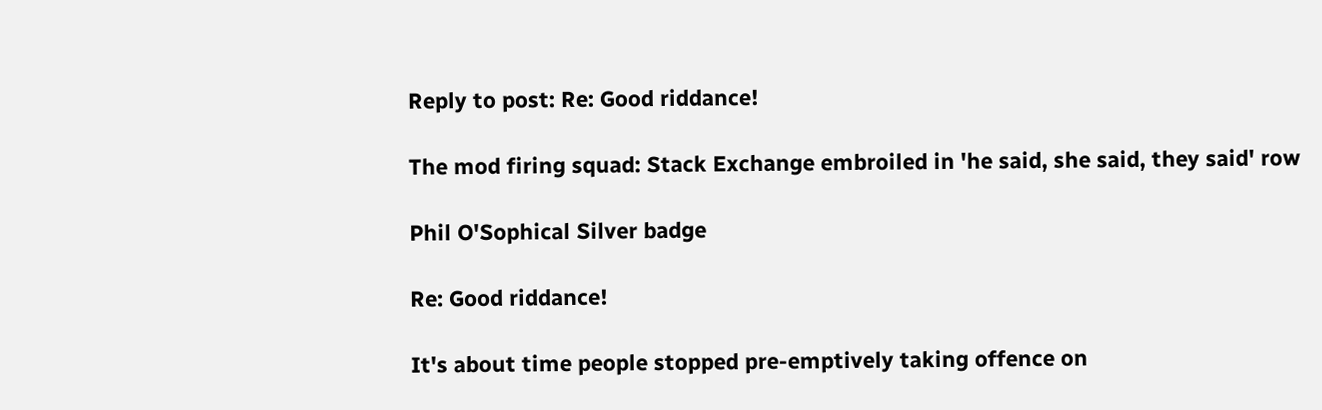Reply to post: Re: Good riddance!

The mod firing squad: Stack Exchange embroiled in 'he said, she said, they said' row

Phil O'Sophical Silver badge

Re: Good riddance!

It's about time people stopped pre-emptively taking offence on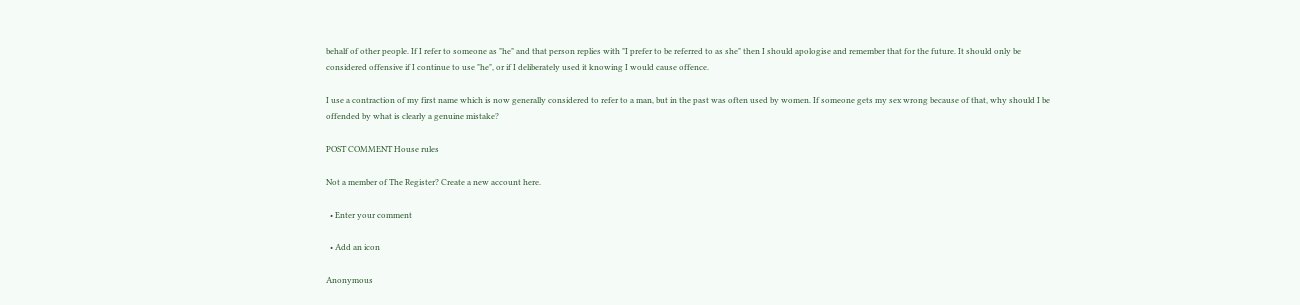behalf of other people. If I refer to someone as "he" and that person replies with "I prefer to be referred to as she" then I should apologise and remember that for the future. It should only be considered offensive if I continue to use "he", or if I deliberately used it knowing I would cause offence.

I use a contraction of my first name which is now generally considered to refer to a man, but in the past was often used by women. If someone gets my sex wrong because of that, why should I be offended by what is clearly a genuine mistake?

POST COMMENT House rules

Not a member of The Register? Create a new account here.

  • Enter your comment

  • Add an icon

Anonymous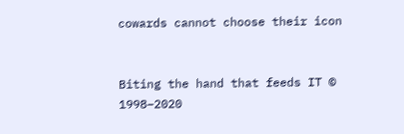cowards cannot choose their icon


Biting the hand that feeds IT © 1998–2020